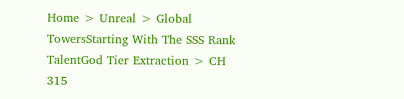Home > Unreal > Global TowersStarting With The SSS Rank TalentGod Tier Extraction > CH 315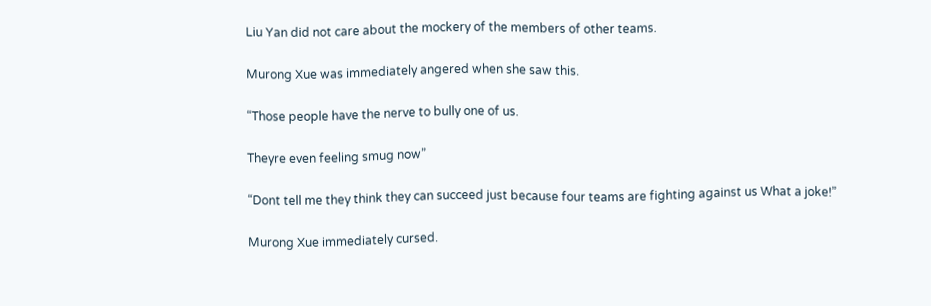Liu Yan did not care about the mockery of the members of other teams.

Murong Xue was immediately angered when she saw this.

“Those people have the nerve to bully one of us.

Theyre even feeling smug now”

“Dont tell me they think they can succeed just because four teams are fighting against us What a joke!”

Murong Xue immediately cursed.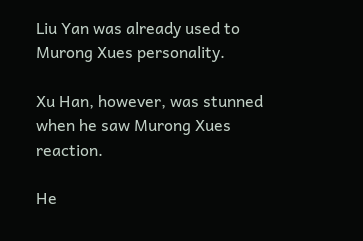Liu Yan was already used to Murong Xues personality.

Xu Han, however, was stunned when he saw Murong Xues reaction.

He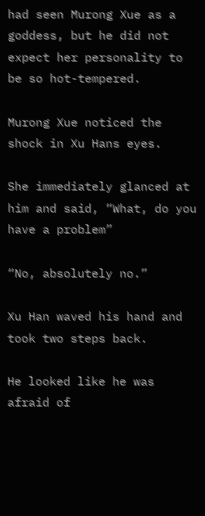had seen Murong Xue as a goddess, but he did not expect her personality to be so hot-tempered.

Murong Xue noticed the shock in Xu Hans eyes.

She immediately glanced at him and said, “What, do you have a problem”

“No, absolutely no.”

Xu Han waved his hand and took two steps back.

He looked like he was afraid of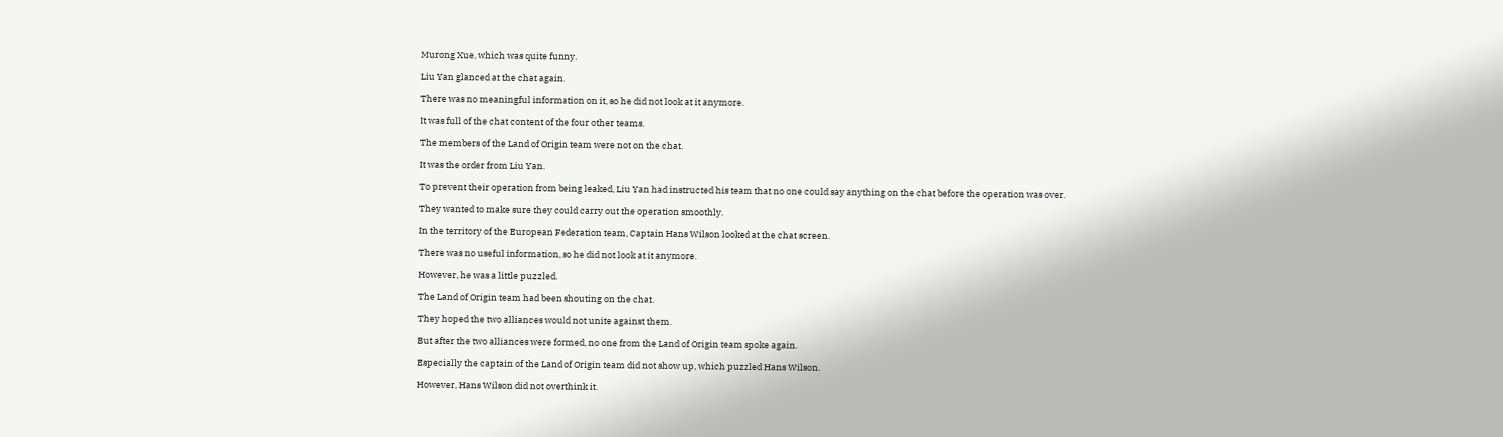Murong Xue, which was quite funny.

Liu Yan glanced at the chat again.

There was no meaningful information on it, so he did not look at it anymore.

It was full of the chat content of the four other teams.

The members of the Land of Origin team were not on the chat.

It was the order from Liu Yan.

To prevent their operation from being leaked, Liu Yan had instructed his team that no one could say anything on the chat before the operation was over.

They wanted to make sure they could carry out the operation smoothly.

In the territory of the European Federation team, Captain Hans Wilson looked at the chat screen.

There was no useful information, so he did not look at it anymore.

However, he was a little puzzled.

The Land of Origin team had been shouting on the chat.

They hoped the two alliances would not unite against them.

But after the two alliances were formed, no one from the Land of Origin team spoke again.

Especially the captain of the Land of Origin team did not show up, which puzzled Hans Wilson.

However, Hans Wilson did not overthink it.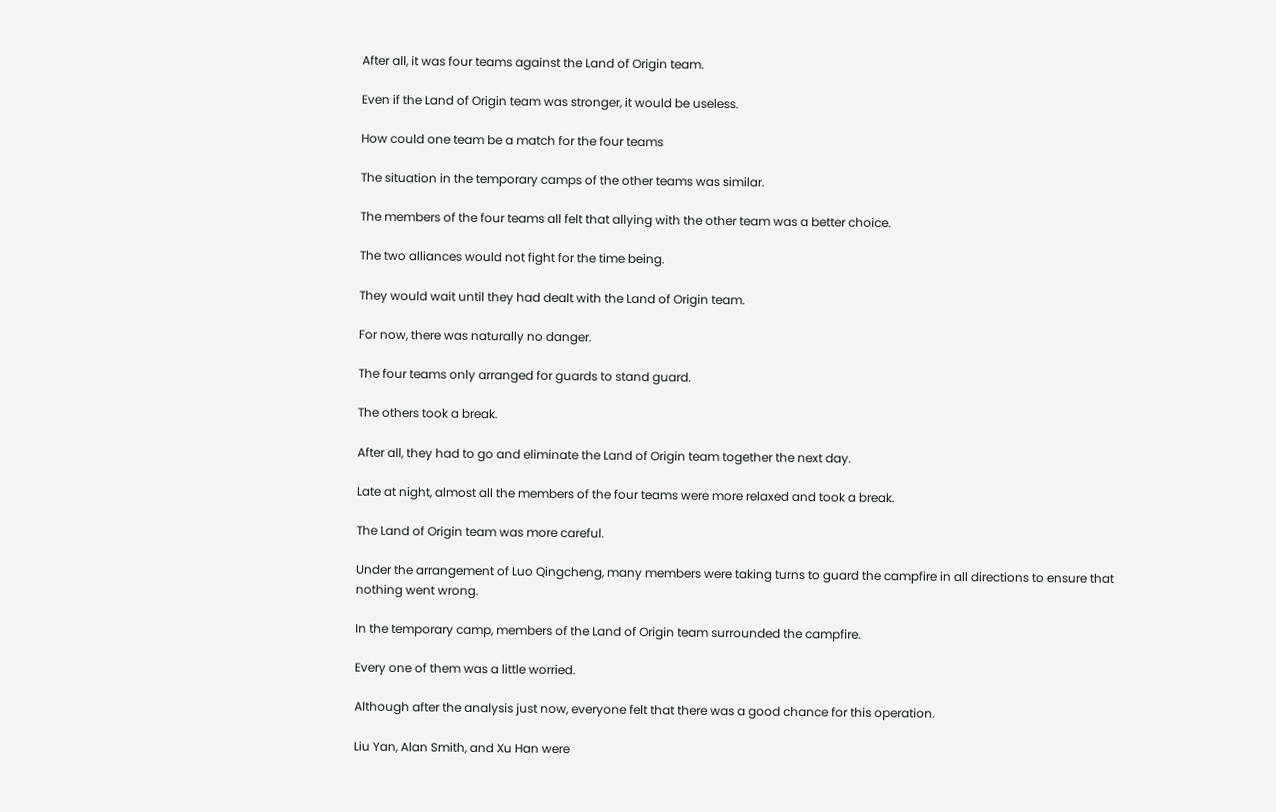After all, it was four teams against the Land of Origin team.

Even if the Land of Origin team was stronger, it would be useless.

How could one team be a match for the four teams

The situation in the temporary camps of the other teams was similar.

The members of the four teams all felt that allying with the other team was a better choice.

The two alliances would not fight for the time being.

They would wait until they had dealt with the Land of Origin team.

For now, there was naturally no danger.

The four teams only arranged for guards to stand guard.

The others took a break.

After all, they had to go and eliminate the Land of Origin team together the next day.

Late at night, almost all the members of the four teams were more relaxed and took a break.

The Land of Origin team was more careful.

Under the arrangement of Luo Qingcheng, many members were taking turns to guard the campfire in all directions to ensure that nothing went wrong.

In the temporary camp, members of the Land of Origin team surrounded the campfire.

Every one of them was a little worried.

Although after the analysis just now, everyone felt that there was a good chance for this operation.

Liu Yan, Alan Smith, and Xu Han were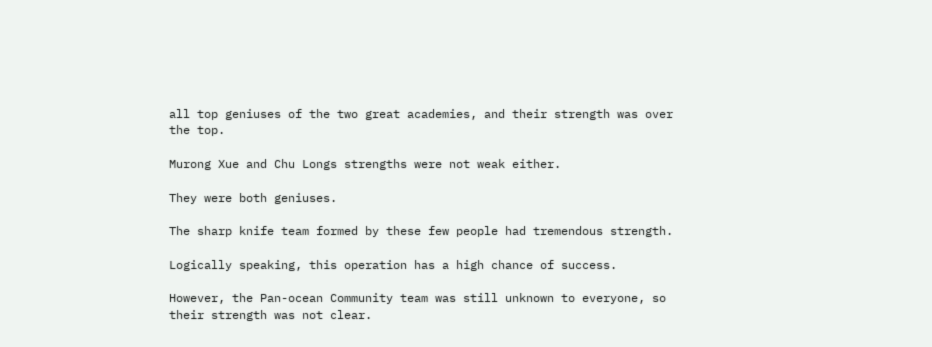all top geniuses of the two great academies, and their strength was over the top.

Murong Xue and Chu Longs strengths were not weak either.

They were both geniuses.

The sharp knife team formed by these few people had tremendous strength.

Logically speaking, this operation has a high chance of success.

However, the Pan-ocean Community team was still unknown to everyone, so their strength was not clear.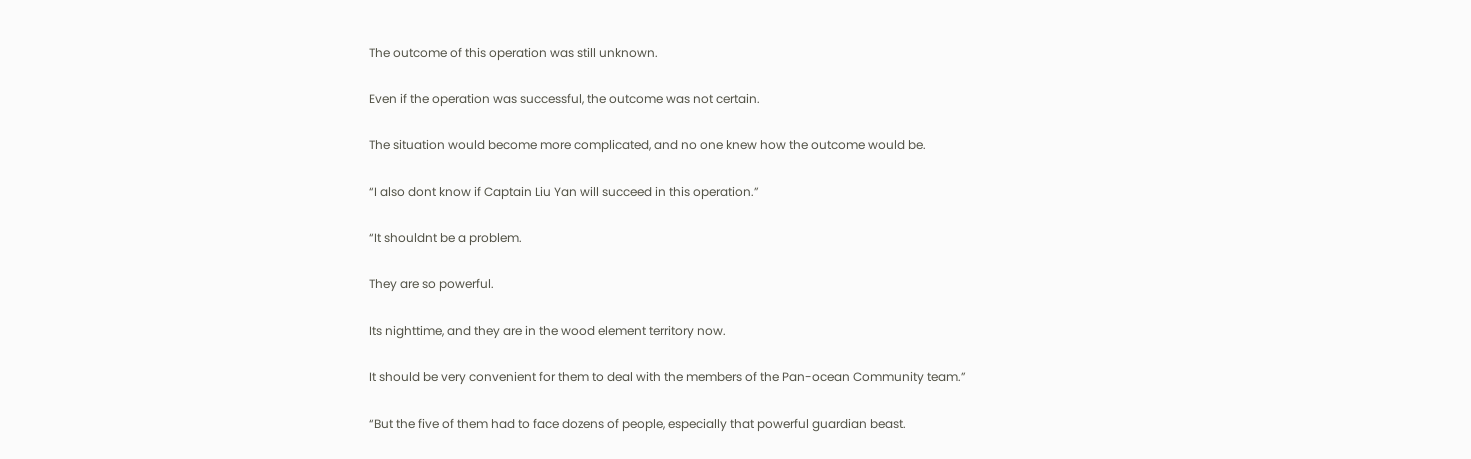The outcome of this operation was still unknown.

Even if the operation was successful, the outcome was not certain.

The situation would become more complicated, and no one knew how the outcome would be.

“I also dont know if Captain Liu Yan will succeed in this operation.”

“It shouldnt be a problem.

They are so powerful.

Its nighttime, and they are in the wood element territory now.

It should be very convenient for them to deal with the members of the Pan-ocean Community team.”

“But the five of them had to face dozens of people, especially that powerful guardian beast.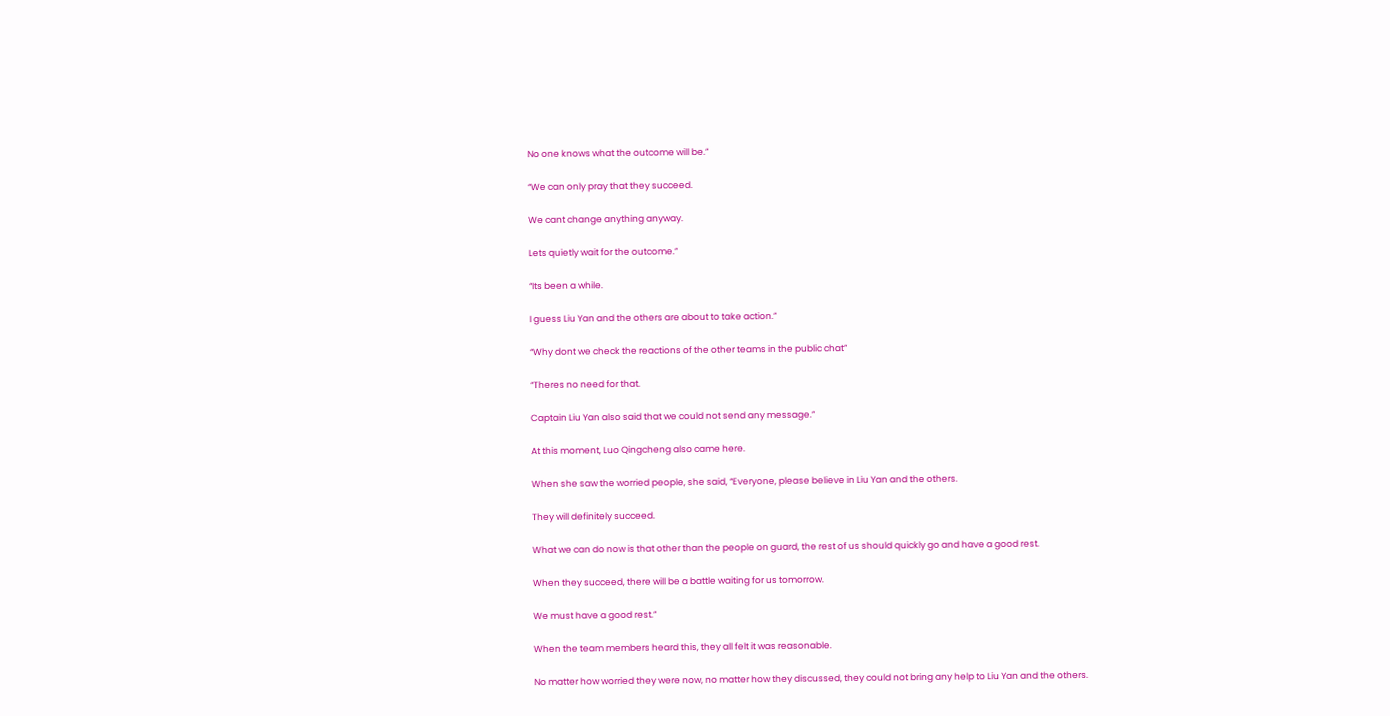No one knows what the outcome will be.”

“We can only pray that they succeed.

We cant change anything anyway.

Lets quietly wait for the outcome.”

“Its been a while.

I guess Liu Yan and the others are about to take action.”

“Why dont we check the reactions of the other teams in the public chat”

“Theres no need for that.

Captain Liu Yan also said that we could not send any message.”

At this moment, Luo Qingcheng also came here.

When she saw the worried people, she said, “Everyone, please believe in Liu Yan and the others.

They will definitely succeed.

What we can do now is that other than the people on guard, the rest of us should quickly go and have a good rest.

When they succeed, there will be a battle waiting for us tomorrow.

We must have a good rest.”

When the team members heard this, they all felt it was reasonable.

No matter how worried they were now, no matter how they discussed, they could not bring any help to Liu Yan and the others.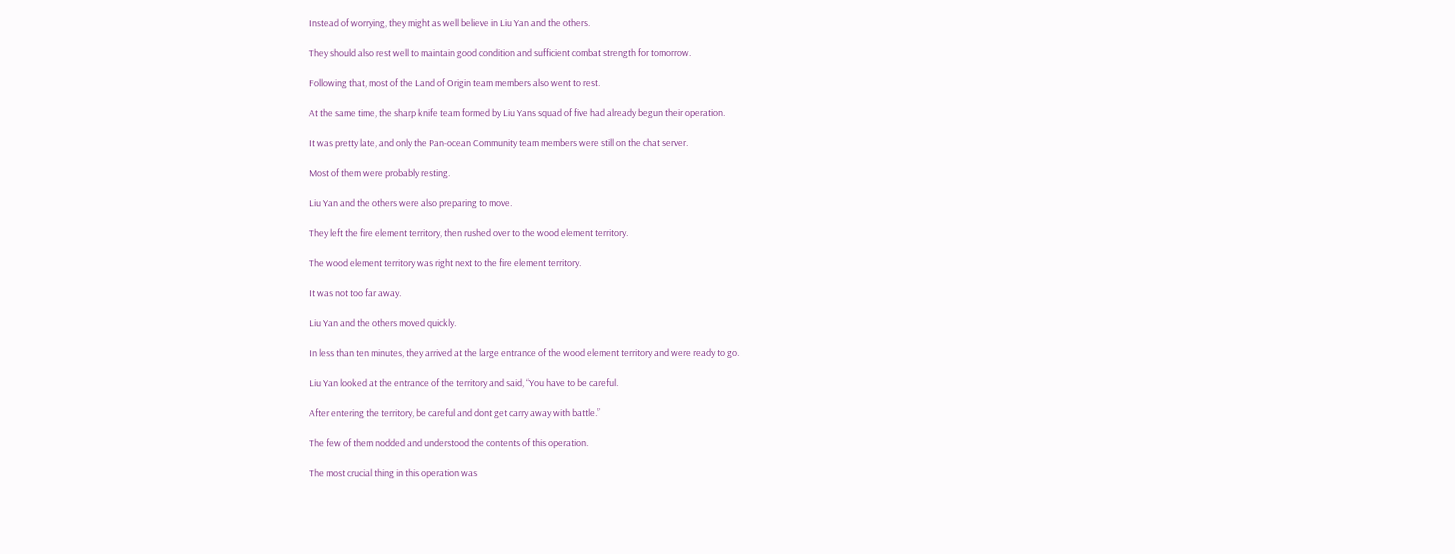Instead of worrying, they might as well believe in Liu Yan and the others.

They should also rest well to maintain good condition and sufficient combat strength for tomorrow.

Following that, most of the Land of Origin team members also went to rest.

At the same time, the sharp knife team formed by Liu Yans squad of five had already begun their operation.

It was pretty late, and only the Pan-ocean Community team members were still on the chat server.

Most of them were probably resting.

Liu Yan and the others were also preparing to move.

They left the fire element territory, then rushed over to the wood element territory.

The wood element territory was right next to the fire element territory.

It was not too far away.

Liu Yan and the others moved quickly.

In less than ten minutes, they arrived at the large entrance of the wood element territory and were ready to go.

Liu Yan looked at the entrance of the territory and said, “You have to be careful.

After entering the territory, be careful and dont get carry away with battle.”

The few of them nodded and understood the contents of this operation.

The most crucial thing in this operation was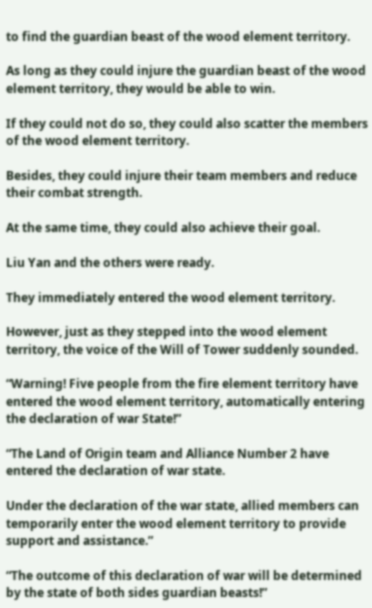to find the guardian beast of the wood element territory.

As long as they could injure the guardian beast of the wood element territory, they would be able to win.

If they could not do so, they could also scatter the members of the wood element territory.

Besides, they could injure their team members and reduce their combat strength.

At the same time, they could also achieve their goal.

Liu Yan and the others were ready.

They immediately entered the wood element territory.

However, just as they stepped into the wood element territory, the voice of the Will of Tower suddenly sounded.

“Warning! Five people from the fire element territory have entered the wood element territory, automatically entering the declaration of war State!”

“The Land of Origin team and Alliance Number 2 have entered the declaration of war state.

Under the declaration of the war state, allied members can temporarily enter the wood element territory to provide support and assistance.”

“The outcome of this declaration of war will be determined by the state of both sides guardian beasts!”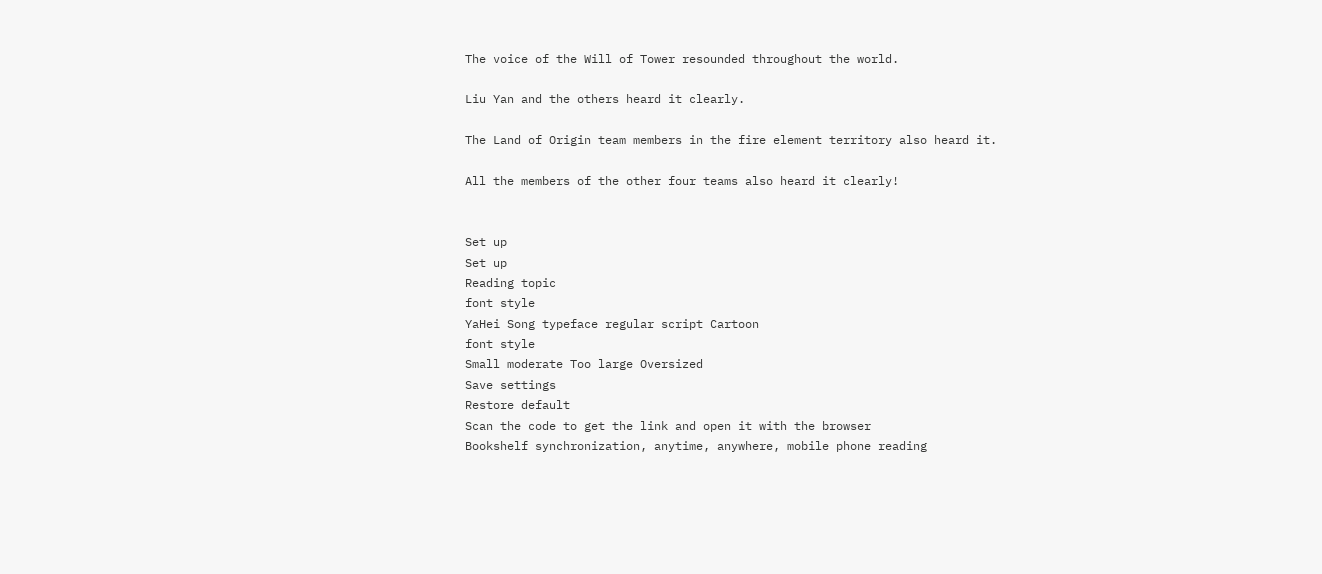The voice of the Will of Tower resounded throughout the world.

Liu Yan and the others heard it clearly.

The Land of Origin team members in the fire element territory also heard it.

All the members of the other four teams also heard it clearly!


Set up
Set up
Reading topic
font style
YaHei Song typeface regular script Cartoon
font style
Small moderate Too large Oversized
Save settings
Restore default
Scan the code to get the link and open it with the browser
Bookshelf synchronization, anytime, anywhere, mobile phone reading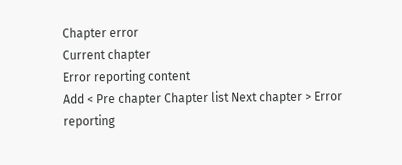Chapter error
Current chapter
Error reporting content
Add < Pre chapter Chapter list Next chapter > Error reporting